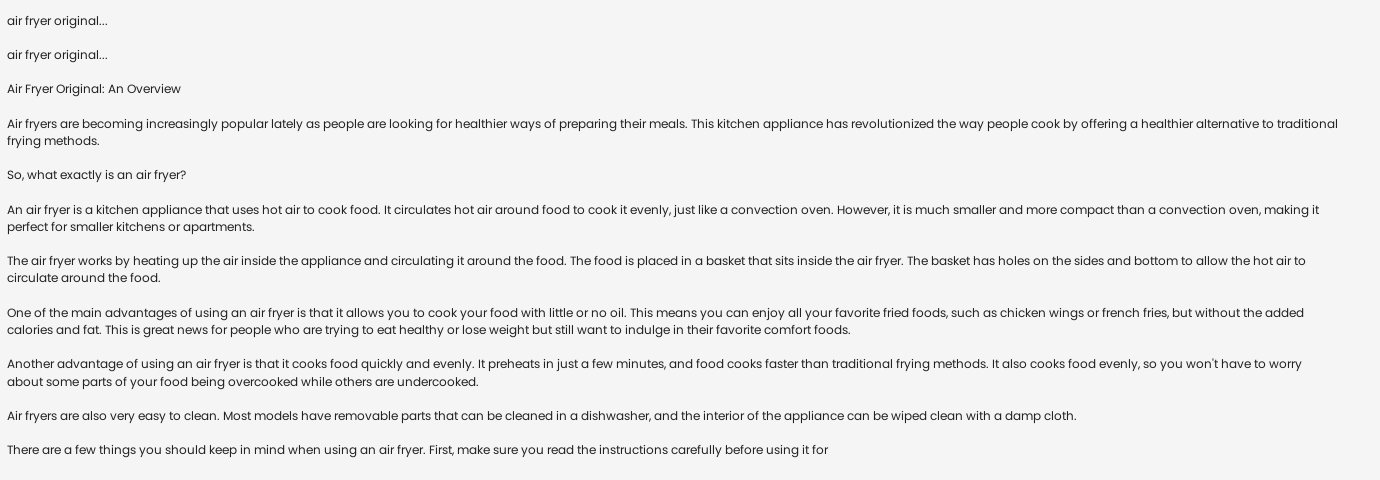air fryer original...

air fryer original...

Air Fryer Original: An Overview

Air fryers are becoming increasingly popular lately as people are looking for healthier ways of preparing their meals. This kitchen appliance has revolutionized the way people cook by offering a healthier alternative to traditional frying methods.

So, what exactly is an air fryer?

An air fryer is a kitchen appliance that uses hot air to cook food. It circulates hot air around food to cook it evenly, just like a convection oven. However, it is much smaller and more compact than a convection oven, making it perfect for smaller kitchens or apartments.

The air fryer works by heating up the air inside the appliance and circulating it around the food. The food is placed in a basket that sits inside the air fryer. The basket has holes on the sides and bottom to allow the hot air to circulate around the food.

One of the main advantages of using an air fryer is that it allows you to cook your food with little or no oil. This means you can enjoy all your favorite fried foods, such as chicken wings or french fries, but without the added calories and fat. This is great news for people who are trying to eat healthy or lose weight but still want to indulge in their favorite comfort foods.

Another advantage of using an air fryer is that it cooks food quickly and evenly. It preheats in just a few minutes, and food cooks faster than traditional frying methods. It also cooks food evenly, so you won't have to worry about some parts of your food being overcooked while others are undercooked.

Air fryers are also very easy to clean. Most models have removable parts that can be cleaned in a dishwasher, and the interior of the appliance can be wiped clean with a damp cloth.

There are a few things you should keep in mind when using an air fryer. First, make sure you read the instructions carefully before using it for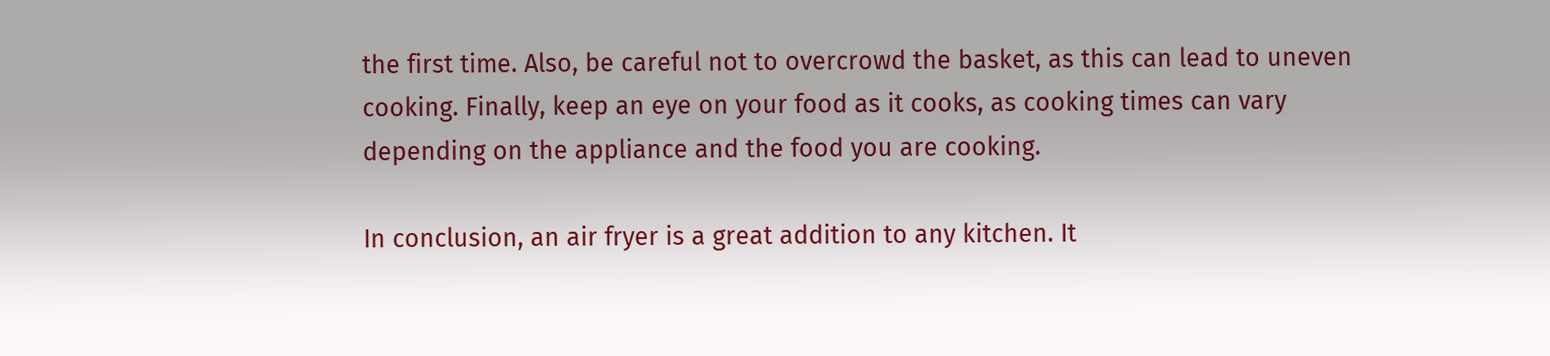the first time. Also, be careful not to overcrowd the basket, as this can lead to uneven cooking. Finally, keep an eye on your food as it cooks, as cooking times can vary depending on the appliance and the food you are cooking.

In conclusion, an air fryer is a great addition to any kitchen. It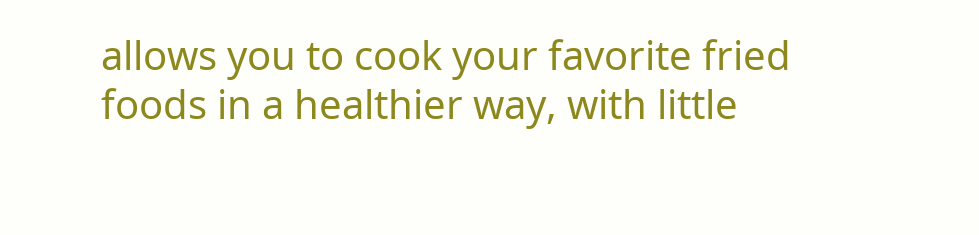allows you to cook your favorite fried foods in a healthier way, with little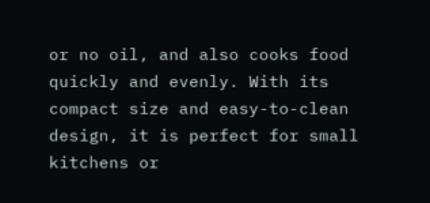or no oil, and also cooks food quickly and evenly. With its compact size and easy-to-clean design, it is perfect for small kitchens or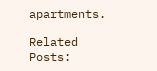apartments.

Related Posts: